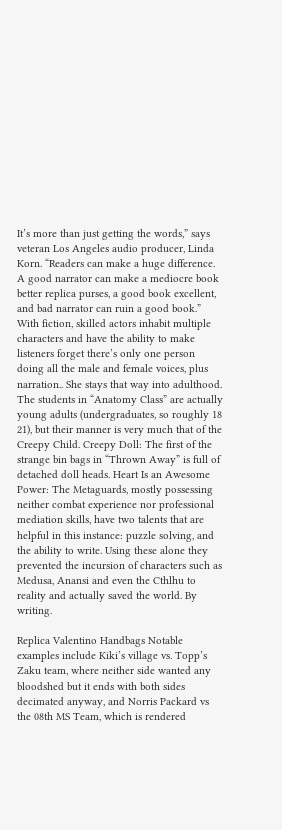It’s more than just getting the words,” says veteran Los Angeles audio producer, Linda Korn. “Readers can make a huge difference. A good narrator can make a mediocre book better replica purses, a good book excellent, and bad narrator can ruin a good book.” With fiction, skilled actors inhabit multiple characters and have the ability to make listeners forget there’s only one person doing all the male and female voices, plus narration.. She stays that way into adulthood. The students in “Anatomy Class” are actually young adults (undergraduates, so roughly 18 21), but their manner is very much that of the Creepy Child. Creepy Doll: The first of the strange bin bags in “Thrown Away” is full of detached doll heads. Heart Is an Awesome Power: The Metaguards, mostly possessing neither combat experience nor professional mediation skills, have two talents that are helpful in this instance: puzzle solving, and the ability to write. Using these alone they prevented the incursion of characters such as Medusa, Anansi and even the Cthlhu to reality and actually saved the world. By writing.

Replica Valentino Handbags Notable examples include Kiki’s village vs. Topp’s Zaku team, where neither side wanted any bloodshed but it ends with both sides decimated anyway, and Norris Packard vs the 08th MS Team, which is rendered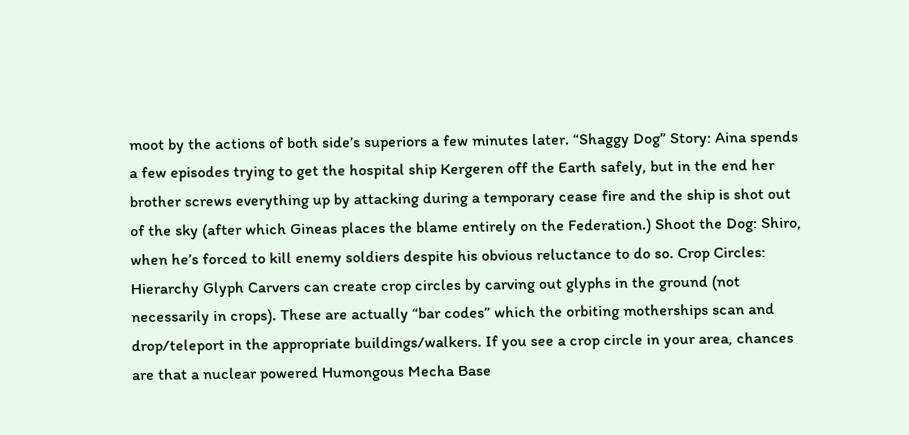moot by the actions of both side’s superiors a few minutes later. “Shaggy Dog” Story: Aina spends a few episodes trying to get the hospital ship Kergeren off the Earth safely, but in the end her brother screws everything up by attacking during a temporary cease fire and the ship is shot out of the sky (after which Gineas places the blame entirely on the Federation.) Shoot the Dog: Shiro, when he’s forced to kill enemy soldiers despite his obvious reluctance to do so. Crop Circles: Hierarchy Glyph Carvers can create crop circles by carving out glyphs in the ground (not necessarily in crops). These are actually “bar codes” which the orbiting motherships scan and drop/teleport in the appropriate buildings/walkers. If you see a crop circle in your area, chances are that a nuclear powered Humongous Mecha Base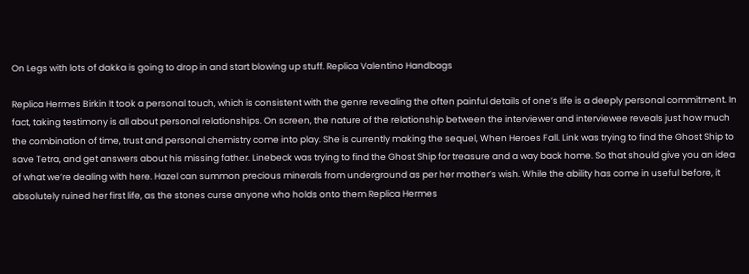On Legs with lots of dakka is going to drop in and start blowing up stuff. Replica Valentino Handbags

Replica Hermes Birkin It took a personal touch, which is consistent with the genre revealing the often painful details of one’s life is a deeply personal commitment. In fact, taking testimony is all about personal relationships. On screen, the nature of the relationship between the interviewer and interviewee reveals just how much the combination of time, trust and personal chemistry come into play. She is currently making the sequel, When Heroes Fall. Link was trying to find the Ghost Ship to save Tetra, and get answers about his missing father. Linebeck was trying to find the Ghost Ship for treasure and a way back home. So that should give you an idea of what we’re dealing with here. Hazel can summon precious minerals from underground as per her mother’s wish. While the ability has come in useful before, it absolutely ruined her first life, as the stones curse anyone who holds onto them Replica Hermes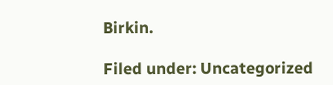Birkin.

Filed under: Uncategorized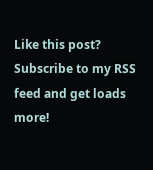Like this post? Subscribe to my RSS feed and get loads more!